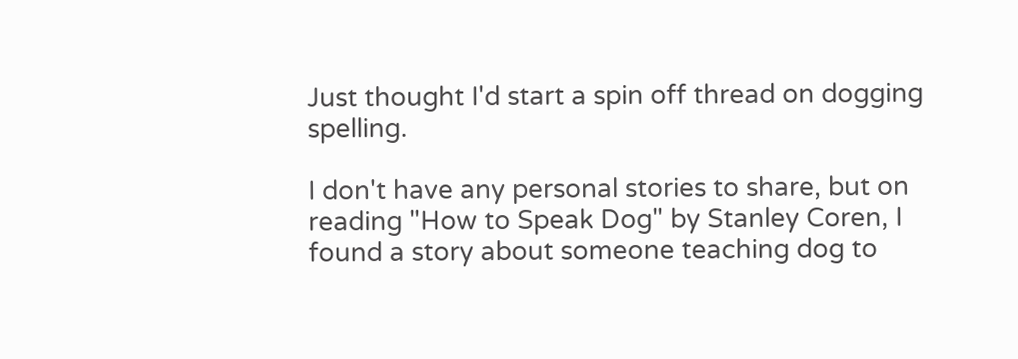Just thought I'd start a spin off thread on dogging spelling.

I don't have any personal stories to share, but on reading "How to Speak Dog" by Stanley Coren, I found a story about someone teaching dog to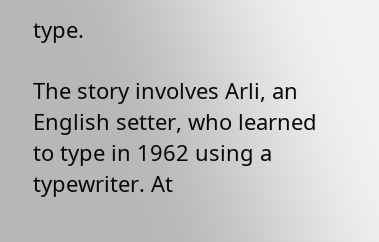type.

The story involves Arli, an English setter, who learned to type in 1962 using a typewriter. At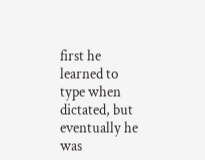first he learned to type when dictated, but eventually he was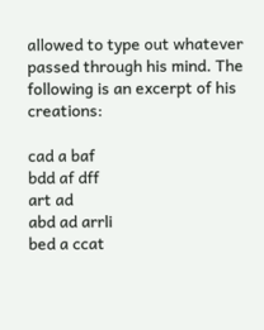allowed to type out whatever passed through his mind. The following is an excerpt of his creations:

cad a baf
bdd af dff
art ad
abd ad arrli
bed a ccat